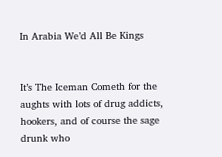In Arabia We’d All Be Kings


It’s The Iceman Cometh for the aughts with lots of drug addicts, hookers, and of course the sage drunk who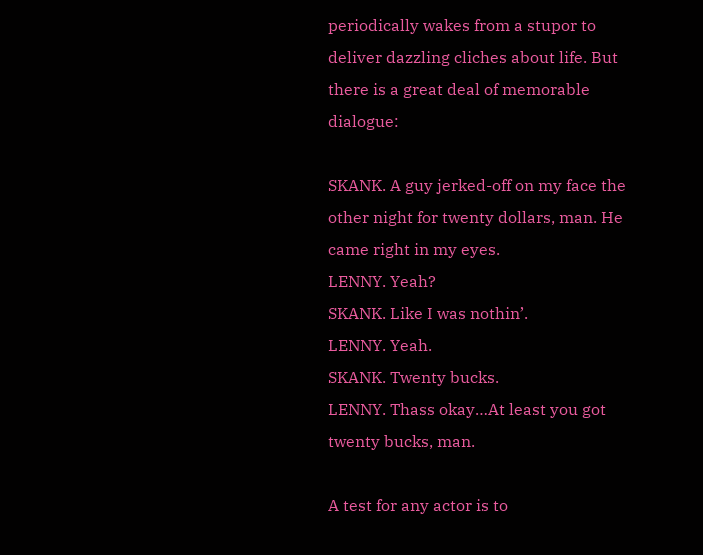periodically wakes from a stupor to deliver dazzling cliches about life. But there is a great deal of memorable dialogue:

SKANK. A guy jerked-off on my face the other night for twenty dollars, man. He came right in my eyes.
LENNY. Yeah?
SKANK. Like I was nothin’.
LENNY. Yeah.
SKANK. Twenty bucks.
LENNY. Thass okay…At least you got twenty bucks, man.

A test for any actor is to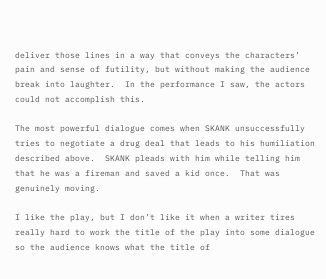deliver those lines in a way that conveys the characters’ pain and sense of futility, but without making the audience break into laughter.  In the performance I saw, the actors could not accomplish this.

The most powerful dialogue comes when SKANK unsuccessfully tries to negotiate a drug deal that leads to his humiliation described above.  SKANK pleads with him while telling him that he was a fireman and saved a kid once.  That was genuinely moving.

I like the play, but I don’t like it when a writer tires really hard to work the title of the play into some dialogue so the audience knows what the title of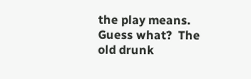the play means.  Guess what?  The old drunk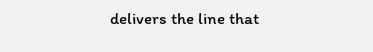delivers the line that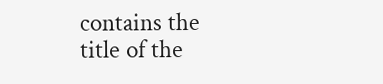contains the title of the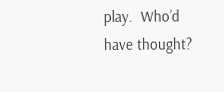play.  Who’d have thought?